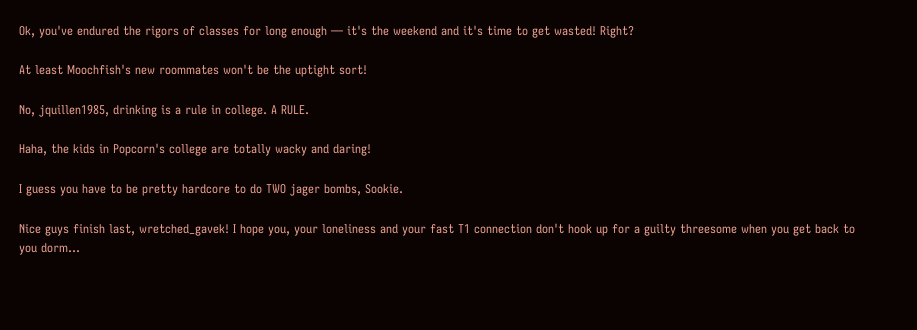Ok, you've endured the rigors of classes for long enough — it's the weekend and it's time to get wasted! Right?

At least Moochfish's new roommates won't be the uptight sort!

No, jquillen1985, drinking is a rule in college. A RULE.

Haha, the kids in Popcorn's college are totally wacky and daring!

I guess you have to be pretty hardcore to do TWO jager bombs, Sookie.

Nice guys finish last, wretched_gavek! I hope you, your loneliness and your fast T1 connection don't hook up for a guilty threesome when you get back to you dorm...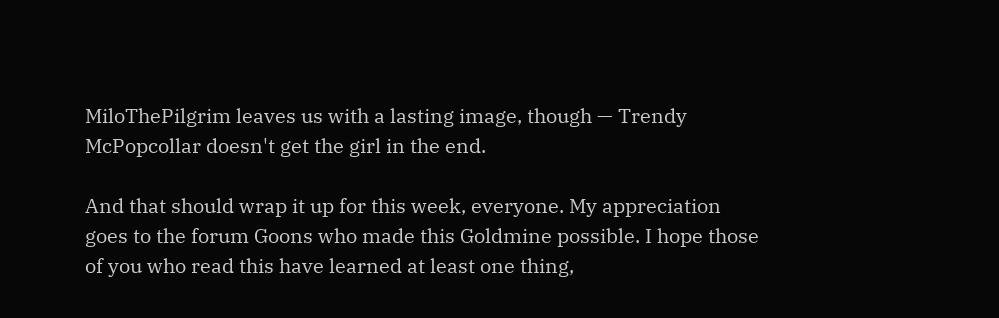MiloThePilgrim leaves us with a lasting image, though — Trendy McPopcollar doesn't get the girl in the end.

And that should wrap it up for this week, everyone. My appreciation goes to the forum Goons who made this Goldmine possible. I hope those of you who read this have learned at least one thing,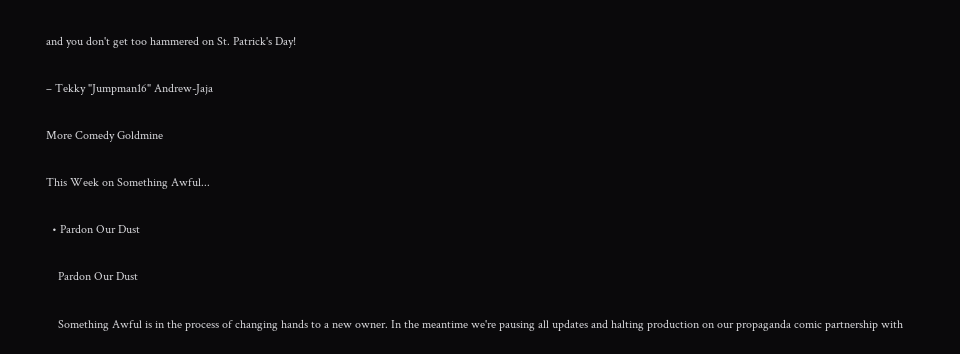and you don't get too hammered on St. Patrick's Day!

– Tekky "Jumpman16" Andrew-Jaja

More Comedy Goldmine

This Week on Something Awful...

  • Pardon Our Dust

    Pardon Our Dust

    Something Awful is in the process of changing hands to a new owner. In the meantime we're pausing all updates and halting production on our propaganda comic partnership with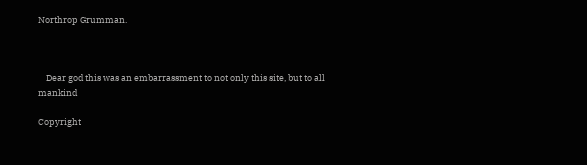Northrop Grumman.



    Dear god this was an embarrassment to not only this site, but to all mankind

Copyright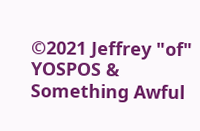©2021 Jeffrey "of" YOSPOS & Something Awful